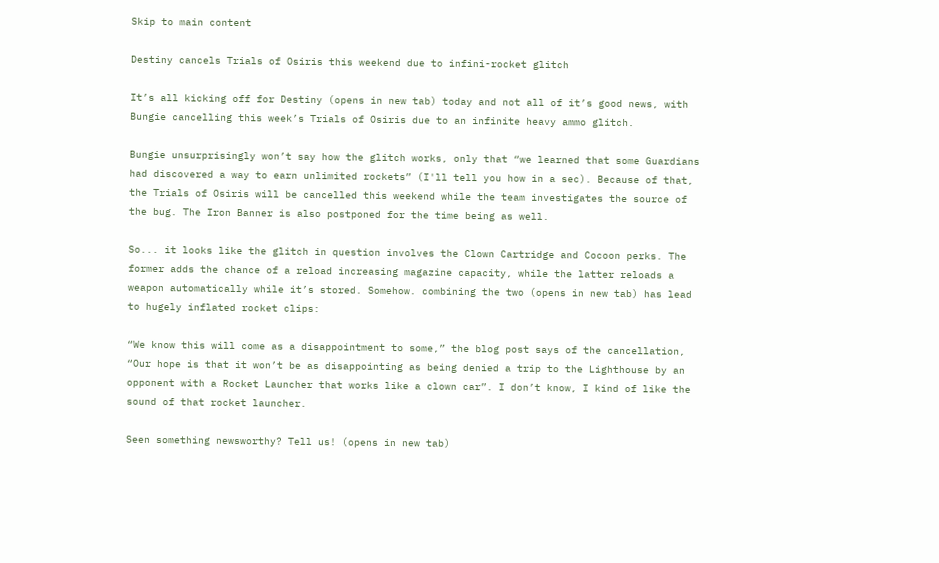Skip to main content

Destiny cancels Trials of Osiris this weekend due to infini-rocket glitch

It’s all kicking off for Destiny (opens in new tab) today and not all of it’s good news, with Bungie cancelling this week’s Trials of Osiris due to an infinite heavy ammo glitch.

Bungie unsurprisingly won’t say how the glitch works, only that “we learned that some Guardians had discovered a way to earn unlimited rockets” (I'll tell you how in a sec). Because of that, the Trials of Osiris will be cancelled this weekend while the team investigates the source of the bug. The Iron Banner is also postponed for the time being as well.

So... it looks like the glitch in question involves the Clown Cartridge and Cocoon perks. The former adds the chance of a reload increasing magazine capacity, while the latter reloads a weapon automatically while it’s stored. Somehow. combining the two (opens in new tab) has lead to hugely inflated rocket clips:

“We know this will come as a disappointment to some,” the blog post says of the cancellation, “Our hope is that it won’t be as disappointing as being denied a trip to the Lighthouse by an opponent with a Rocket Launcher that works like a clown car”. I don’t know, I kind of like the sound of that rocket launcher.

Seen something newsworthy? Tell us! (opens in new tab)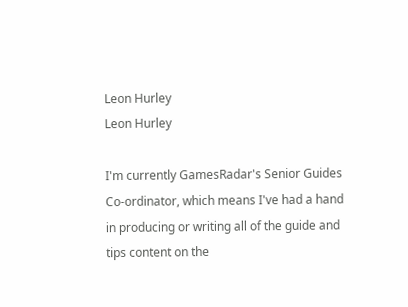Leon Hurley
Leon Hurley

I'm currently GamesRadar's Senior Guides Co-ordinator, which means I've had a hand in producing or writing all of the guide and tips content on the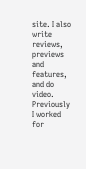site. I also write reviews, previews and features, and do video. Previously I worked for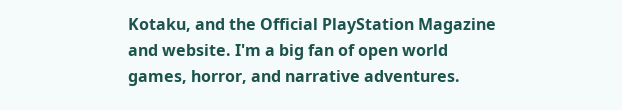Kotaku, and the Official PlayStation Magazine and website. I'm a big fan of open world games, horror, and narrative adventures.